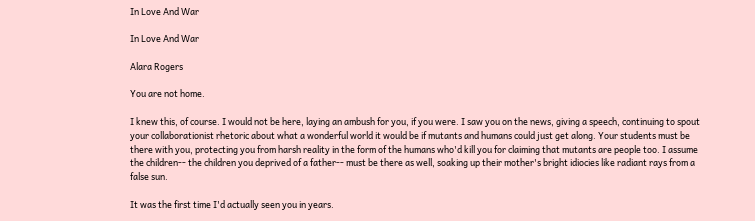In Love And War

In Love And War

Alara Rogers

You are not home.

I knew this, of course. I would not be here, laying an ambush for you, if you were. I saw you on the news, giving a speech, continuing to spout your collaborationist rhetoric about what a wonderful world it would be if mutants and humans could just get along. Your students must be there with you, protecting you from harsh reality in the form of the humans who'd kill you for claiming that mutants are people too. I assume the children-- the children you deprived of a father-- must be there as well, soaking up their mother's bright idiocies like radiant rays from a false sun.

It was the first time I'd actually seen you in years.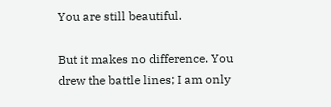You are still beautiful.

But it makes no difference. You drew the battle lines; I am only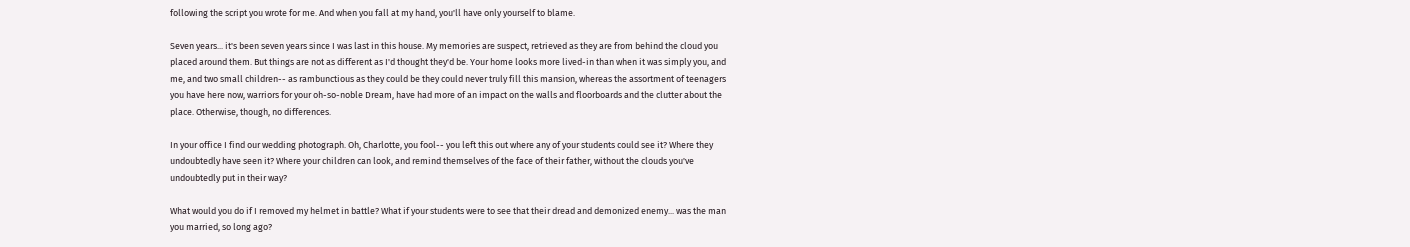following the script you wrote for me. And when you fall at my hand, you'll have only yourself to blame.

Seven years... it's been seven years since I was last in this house. My memories are suspect, retrieved as they are from behind the cloud you placed around them. But things are not as different as I'd thought they'd be. Your home looks more lived-in than when it was simply you, and me, and two small children-- as rambunctious as they could be they could never truly fill this mansion, whereas the assortment of teenagers you have here now, warriors for your oh-so-noble Dream, have had more of an impact on the walls and floorboards and the clutter about the place. Otherwise, though, no differences.

In your office I find our wedding photograph. Oh, Charlotte, you fool-- you left this out where any of your students could see it? Where they undoubtedly have seen it? Where your children can look, and remind themselves of the face of their father, without the clouds you've undoubtedly put in their way?

What would you do if I removed my helmet in battle? What if your students were to see that their dread and demonized enemy... was the man you married, so long ago?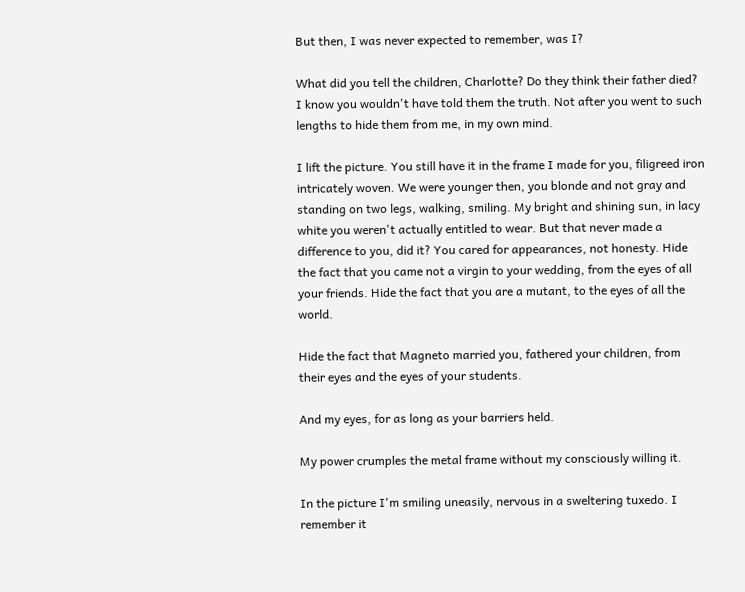But then, I was never expected to remember, was I?

What did you tell the children, Charlotte? Do they think their father died? I know you wouldn't have told them the truth. Not after you went to such lengths to hide them from me, in my own mind.

I lift the picture. You still have it in the frame I made for you, filigreed iron intricately woven. We were younger then, you blonde and not gray and standing on two legs, walking, smiling. My bright and shining sun, in lacy white you weren't actually entitled to wear. But that never made a difference to you, did it? You cared for appearances, not honesty. Hide the fact that you came not a virgin to your wedding, from the eyes of all your friends. Hide the fact that you are a mutant, to the eyes of all the world.

Hide the fact that Magneto married you, fathered your children, from their eyes and the eyes of your students.

And my eyes, for as long as your barriers held.

My power crumples the metal frame without my consciously willing it.

In the picture I'm smiling uneasily, nervous in a sweltering tuxedo. I remember it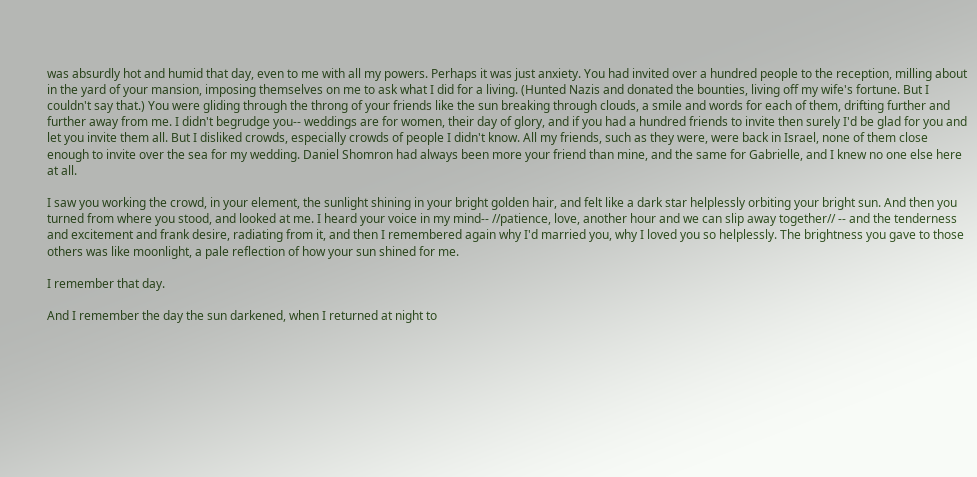was absurdly hot and humid that day, even to me with all my powers. Perhaps it was just anxiety. You had invited over a hundred people to the reception, milling about in the yard of your mansion, imposing themselves on me to ask what I did for a living. (Hunted Nazis and donated the bounties, living off my wife's fortune. But I couldn't say that.) You were gliding through the throng of your friends like the sun breaking through clouds, a smile and words for each of them, drifting further and further away from me. I didn't begrudge you-- weddings are for women, their day of glory, and if you had a hundred friends to invite then surely I'd be glad for you and let you invite them all. But I disliked crowds, especially crowds of people I didn't know. All my friends, such as they were, were back in Israel, none of them close enough to invite over the sea for my wedding. Daniel Shomron had always been more your friend than mine, and the same for Gabrielle, and I knew no one else here at all.

I saw you working the crowd, in your element, the sunlight shining in your bright golden hair, and felt like a dark star helplessly orbiting your bright sun. And then you turned from where you stood, and looked at me. I heard your voice in my mind-- //patience, love, another hour and we can slip away together// -- and the tenderness and excitement and frank desire, radiating from it, and then I remembered again why I'd married you, why I loved you so helplessly. The brightness you gave to those others was like moonlight, a pale reflection of how your sun shined for me.

I remember that day.

And I remember the day the sun darkened, when I returned at night to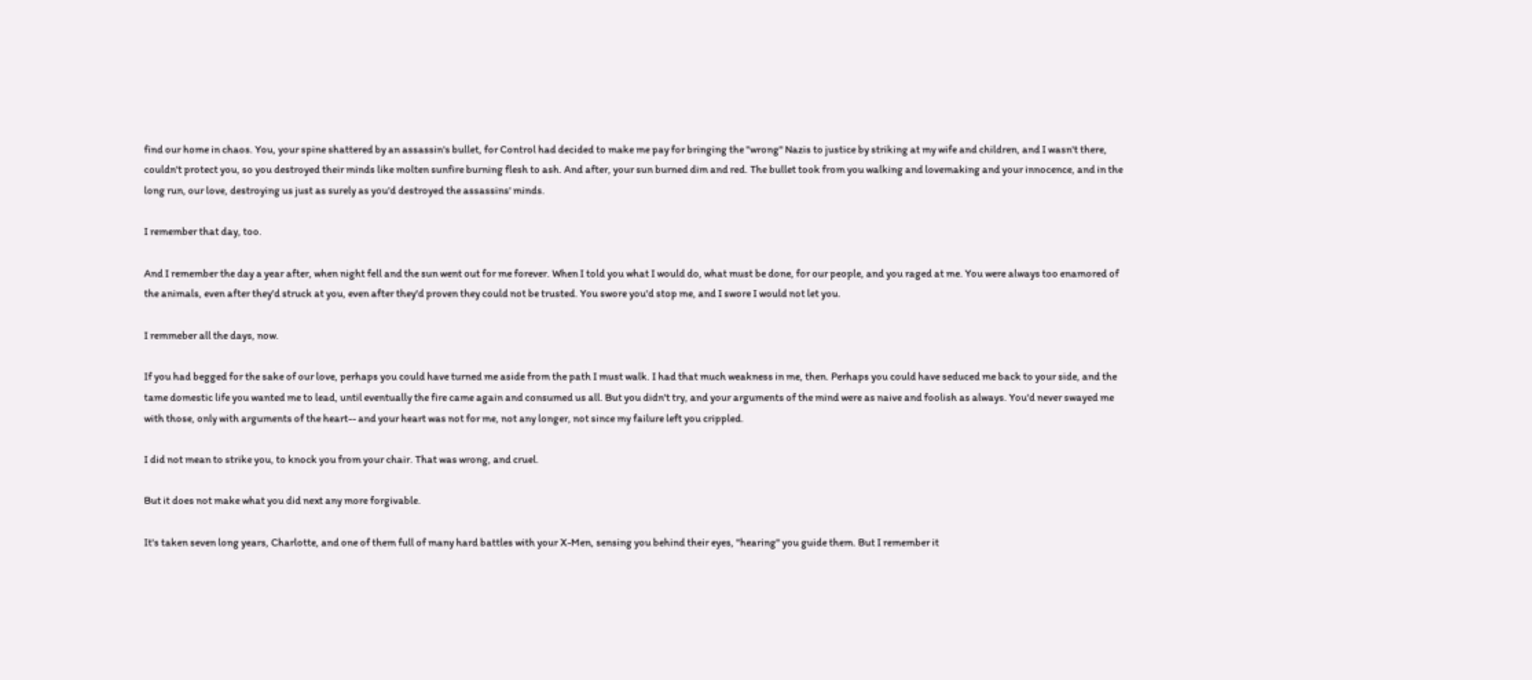find our home in chaos. You, your spine shattered by an assassin's bullet, for Control had decided to make me pay for bringing the "wrong" Nazis to justice by striking at my wife and children, and I wasn't there, couldn't protect you, so you destroyed their minds like molten sunfire burning flesh to ash. And after, your sun burned dim and red. The bullet took from you walking and lovemaking and your innocence, and in the long run, our love, destroying us just as surely as you'd destroyed the assassins' minds.

I remember that day, too.

And I remember the day a year after, when night fell and the sun went out for me forever. When I told you what I would do, what must be done, for our people, and you raged at me. You were always too enamored of the animals, even after they'd struck at you, even after they'd proven they could not be trusted. You swore you'd stop me, and I swore I would not let you.

I remmeber all the days, now.

If you had begged for the sake of our love, perhaps you could have turned me aside from the path I must walk. I had that much weakness in me, then. Perhaps you could have seduced me back to your side, and the tame domestic life you wanted me to lead, until eventually the fire came again and consumed us all. But you didn't try, and your arguments of the mind were as naive and foolish as always. You'd never swayed me with those, only with arguments of the heart-- and your heart was not for me, not any longer, not since my failure left you crippled.

I did not mean to strike you, to knock you from your chair. That was wrong, and cruel.

But it does not make what you did next any more forgivable.

It's taken seven long years, Charlotte, and one of them full of many hard battles with your X-Men, sensing you behind their eyes, "hearing" you guide them. But I remember it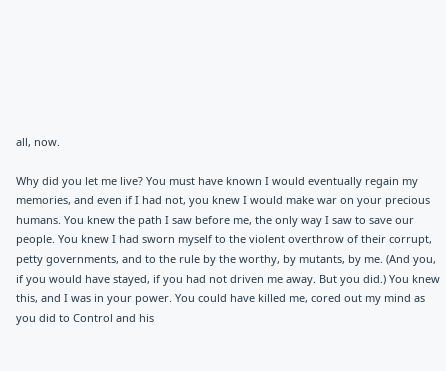all, now.

Why did you let me live? You must have known I would eventually regain my memories, and even if I had not, you knew I would make war on your precious humans. You knew the path I saw before me, the only way I saw to save our people. You knew I had sworn myself to the violent overthrow of their corrupt, petty governments, and to the rule by the worthy, by mutants, by me. (And you, if you would have stayed, if you had not driven me away. But you did.) You knew this, and I was in your power. You could have killed me, cored out my mind as you did to Control and his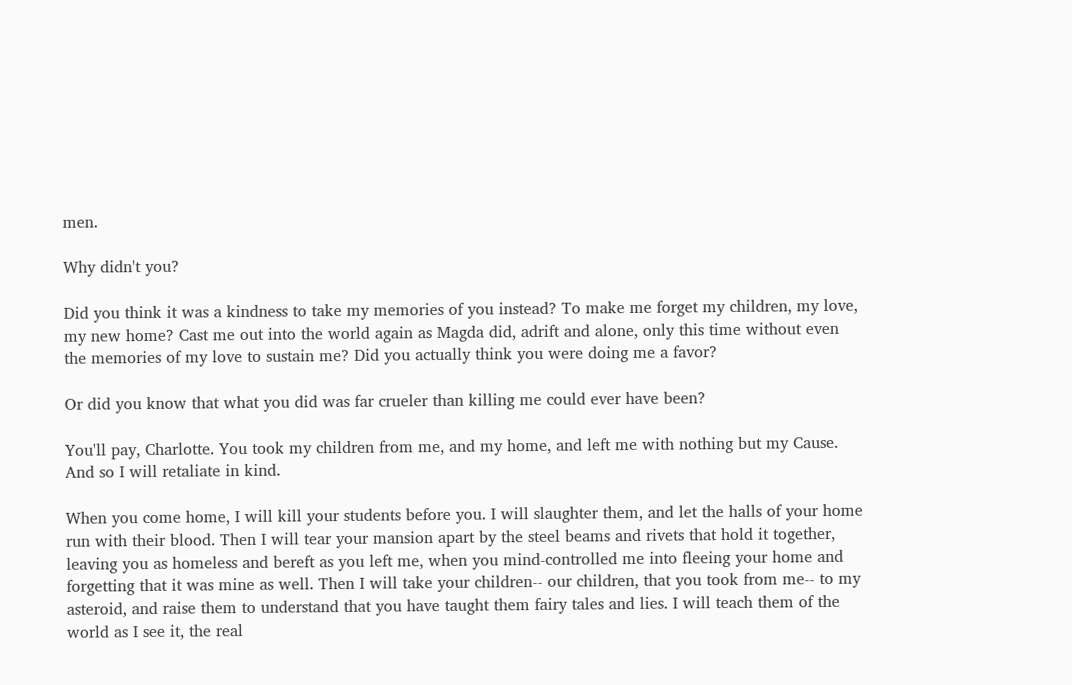men.

Why didn't you?

Did you think it was a kindness to take my memories of you instead? To make me forget my children, my love, my new home? Cast me out into the world again as Magda did, adrift and alone, only this time without even the memories of my love to sustain me? Did you actually think you were doing me a favor?

Or did you know that what you did was far crueler than killing me could ever have been?

You'll pay, Charlotte. You took my children from me, and my home, and left me with nothing but my Cause. And so I will retaliate in kind.

When you come home, I will kill your students before you. I will slaughter them, and let the halls of your home run with their blood. Then I will tear your mansion apart by the steel beams and rivets that hold it together, leaving you as homeless and bereft as you left me, when you mind-controlled me into fleeing your home and forgetting that it was mine as well. Then I will take your children-- our children, that you took from me-- to my asteroid, and raise them to understand that you have taught them fairy tales and lies. I will teach them of the world as I see it, the real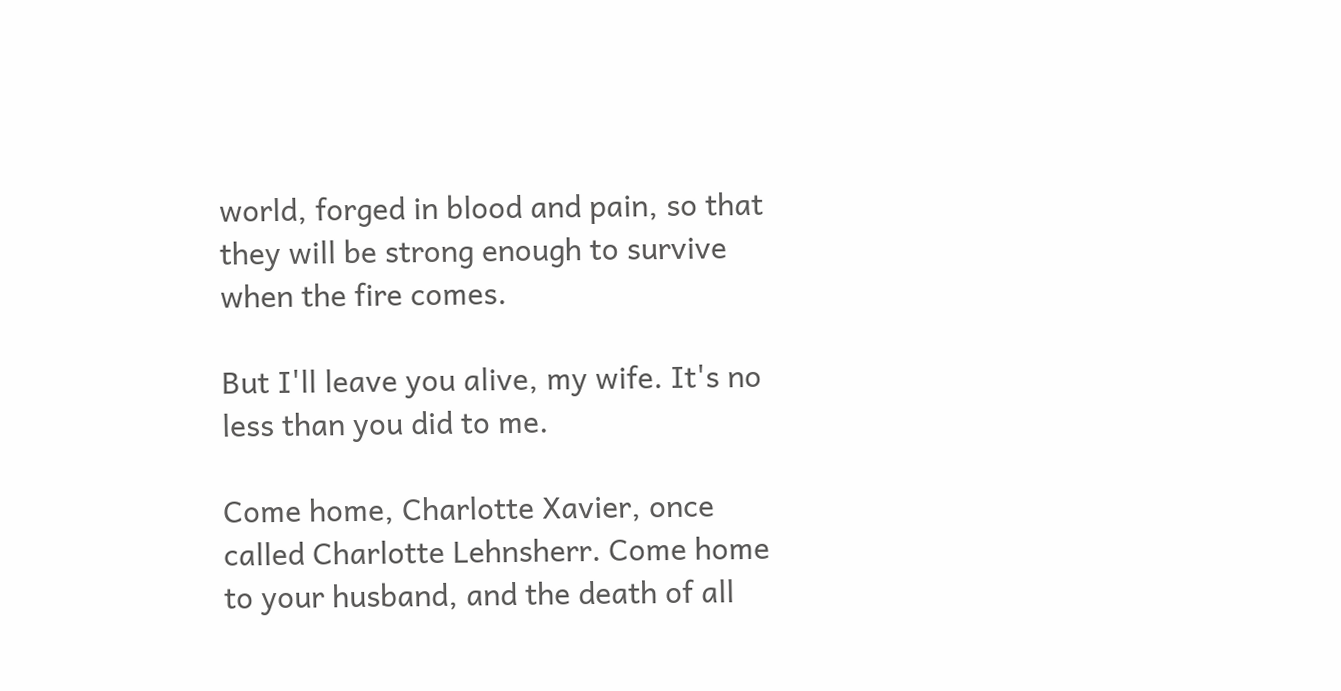world, forged in blood and pain, so that they will be strong enough to survive when the fire comes.

But I'll leave you alive, my wife. It's no less than you did to me.

Come home, Charlotte Xavier, once called Charlotte Lehnsherr. Come home to your husband, and the death of all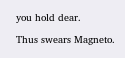you hold dear.

Thus swears Magneto.